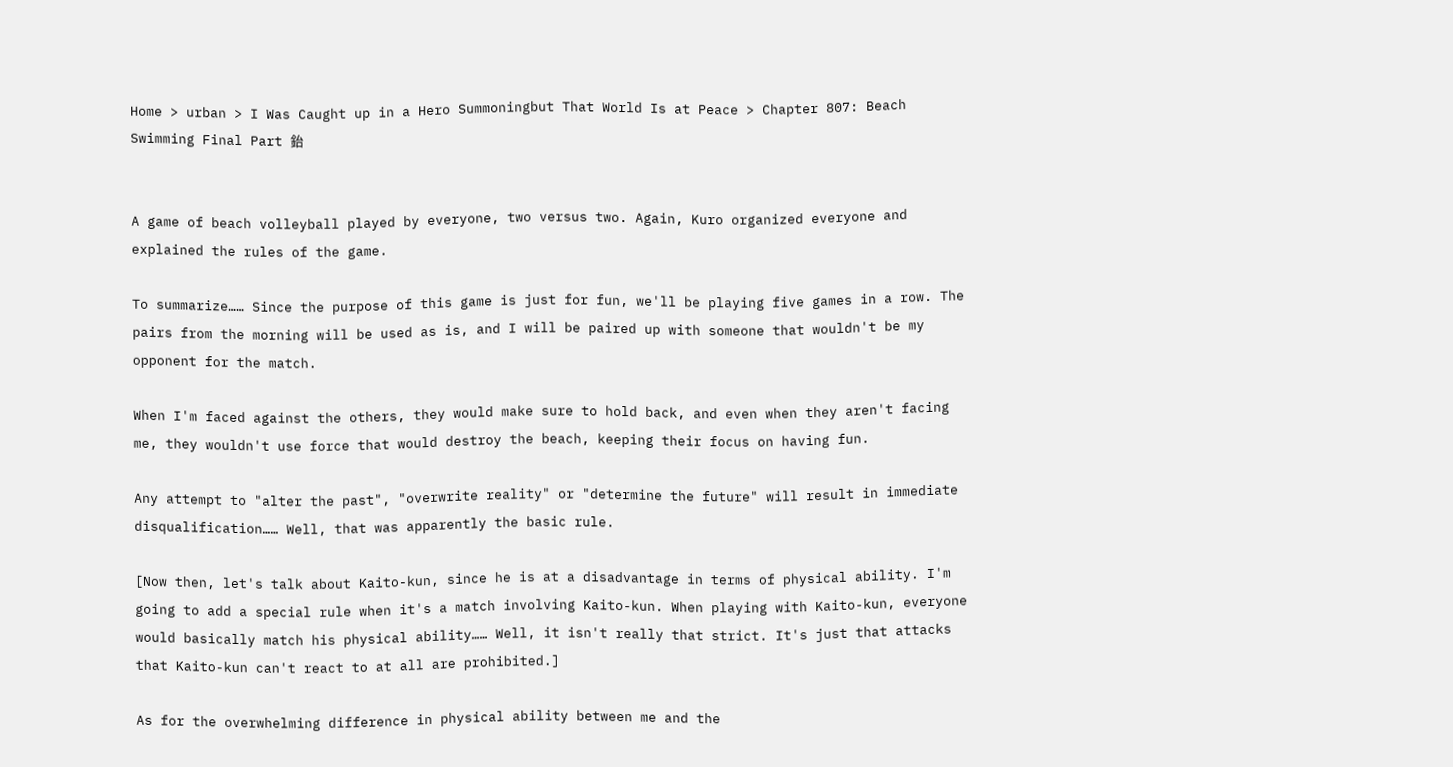Home > urban > I Was Caught up in a Hero Summoningbut That World Is at Peace > Chapter 807: Beach Swimming Final Part 鈶


A game of beach volleyball played by everyone, two versus two. Again, Kuro organized everyone and explained the rules of the game.

To summarize…… Since the purpose of this game is just for fun, we'll be playing five games in a row. The pairs from the morning will be used as is, and I will be paired up with someone that wouldn't be my opponent for the match.

When I'm faced against the others, they would make sure to hold back, and even when they aren't facing me, they wouldn't use force that would destroy the beach, keeping their focus on having fun.

Any attempt to "alter the past", "overwrite reality" or "determine the future" will result in immediate disqualification…… Well, that was apparently the basic rule.

[Now then, let's talk about Kaito-kun, since he is at a disadvantage in terms of physical ability. I'm going to add a special rule when it's a match involving Kaito-kun. When playing with Kaito-kun, everyone would basically match his physical ability…… Well, it isn't really that strict. It's just that attacks that Kaito-kun can't react to at all are prohibited.]

As for the overwhelming difference in physical ability between me and the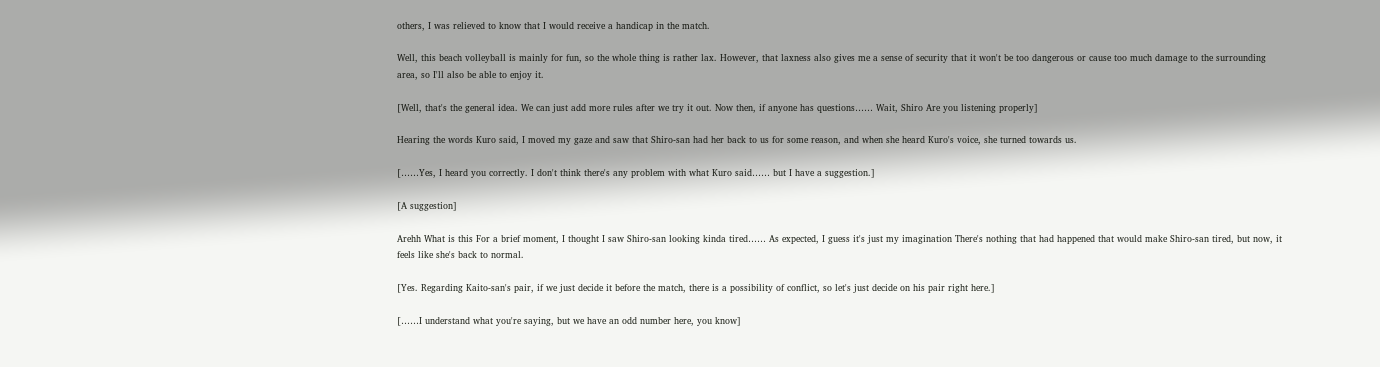others, I was relieved to know that I would receive a handicap in the match.

Well, this beach volleyball is mainly for fun, so the whole thing is rather lax. However, that laxness also gives me a sense of security that it won't be too dangerous or cause too much damage to the surrounding area, so I'll also be able to enjoy it.

[Well, that's the general idea. We can just add more rules after we try it out. Now then, if anyone has questions…… Wait, Shiro Are you listening properly]

Hearing the words Kuro said, I moved my gaze and saw that Shiro-san had her back to us for some reason, and when she heard Kuro's voice, she turned towards us.

[……Yes, I heard you correctly. I don't think there's any problem with what Kuro said…… but I have a suggestion.]

[A suggestion]

Arehh What is this For a brief moment, I thought I saw Shiro-san looking kinda tired…… As expected, I guess it's just my imagination There's nothing that had happened that would make Shiro-san tired, but now, it feels like she's back to normal.

[Yes. Regarding Kaito-san's pair, if we just decide it before the match, there is a possibility of conflict, so let's just decide on his pair right here.]

[……I understand what you're saying, but we have an odd number here, you know]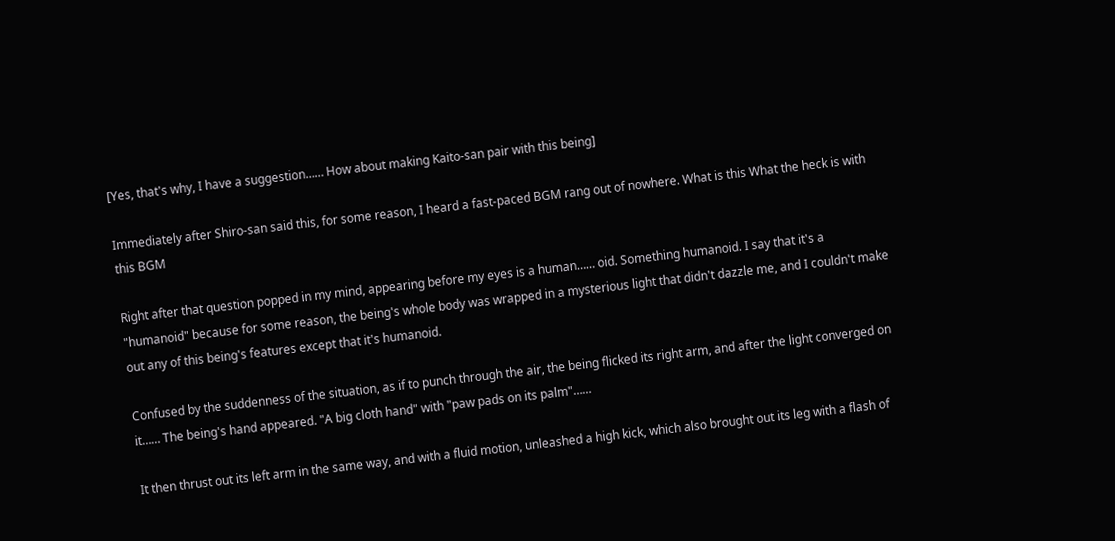[Yes, that's why, I have a suggestion…… How about making Kaito-san pair with this being]

Immediately after Shiro-san said this, for some reason, I heard a fast-paced BGM rang out of nowhere. What is this What the heck is with this BGM

Right after that question popped in my mind, appearing before my eyes is a human…… oid. Something humanoid. I say that it's a "humanoid" because for some reason, the being's whole body was wrapped in a mysterious light that didn't dazzle me, and I couldn't make out any of this being's features except that it's humanoid.

Confused by the suddenness of the situation, as if to punch through the air, the being flicked its right arm, and after the light converged on it…… The being's hand appeared. "A big cloth hand" with "paw pads on its palm"……

It then thrust out its left arm in the same way, and with a fluid motion, unleashed a high kick, which also brought out its leg with a flash of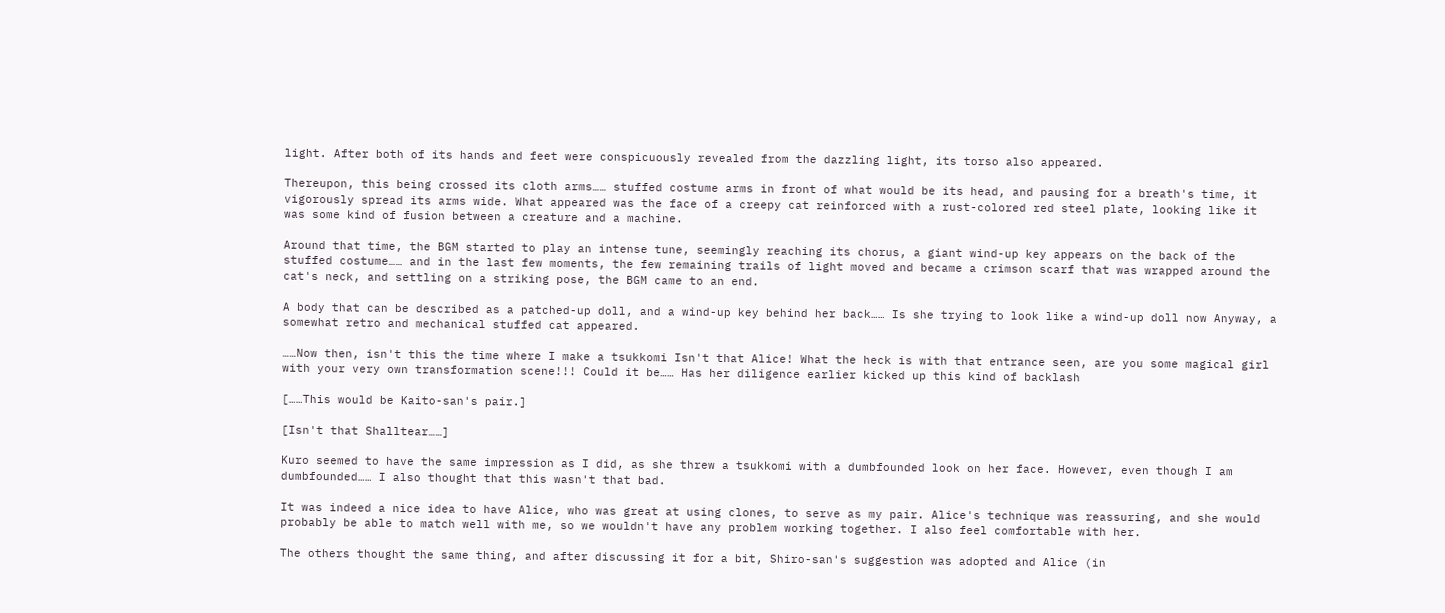light. After both of its hands and feet were conspicuously revealed from the dazzling light, its torso also appeared.

Thereupon, this being crossed its cloth arms…… stuffed costume arms in front of what would be its head, and pausing for a breath's time, it vigorously spread its arms wide. What appeared was the face of a creepy cat reinforced with a rust-colored red steel plate, looking like it was some kind of fusion between a creature and a machine.

Around that time, the BGM started to play an intense tune, seemingly reaching its chorus, a giant wind-up key appears on the back of the stuffed costume…… and in the last few moments, the few remaining trails of light moved and became a crimson scarf that was wrapped around the cat's neck, and settling on a striking pose, the BGM came to an end.

A body that can be described as a patched-up doll, and a wind-up key behind her back…… Is she trying to look like a wind-up doll now Anyway, a somewhat retro and mechanical stuffed cat appeared.

……Now then, isn't this the time where I make a tsukkomi Isn't that Alice! What the heck is with that entrance seen, are you some magical girl with your very own transformation scene!!! Could it be…… Has her diligence earlier kicked up this kind of backlash

[……This would be Kaito-san's pair.]

[Isn't that Shalltear……]

Kuro seemed to have the same impression as I did, as she threw a tsukkomi with a dumbfounded look on her face. However, even though I am dumbfounded…… I also thought that this wasn't that bad.

It was indeed a nice idea to have Alice, who was great at using clones, to serve as my pair. Alice's technique was reassuring, and she would probably be able to match well with me, so we wouldn't have any problem working together. I also feel comfortable with her.

The others thought the same thing, and after discussing it for a bit, Shiro-san's suggestion was adopted and Alice (in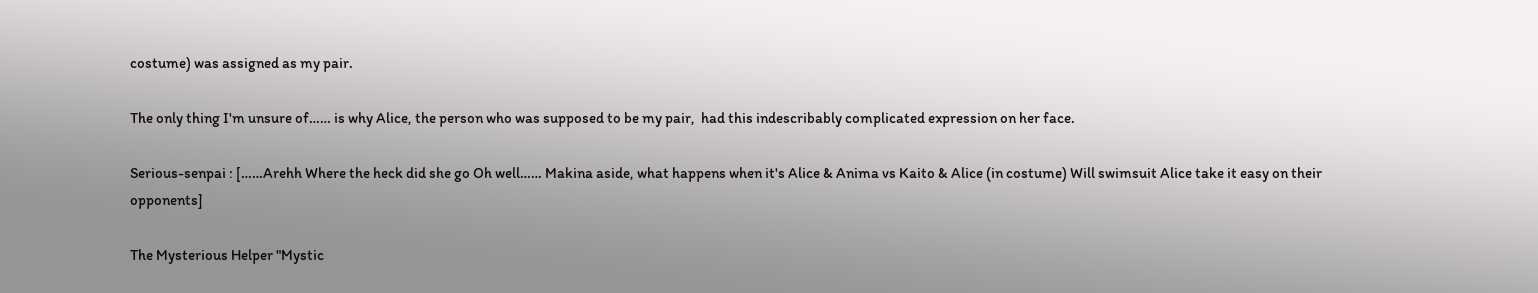costume) was assigned as my pair.

The only thing I'm unsure of…… is why Alice, the person who was supposed to be my pair,  had this indescribably complicated expression on her face.

Serious-senpai : [……Arehh Where the heck did she go Oh well…… Makina aside, what happens when it's Alice & Anima vs Kaito & Alice (in costume) Will swimsuit Alice take it easy on their opponents]

The Mysterious Helper "Mystic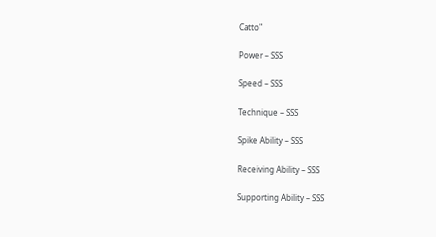Catto"

Power – SSS

Speed – SSS

Technique – SSS

Spike Ability – SSS

Receiving Ability – SSS

Supporting Ability – SSS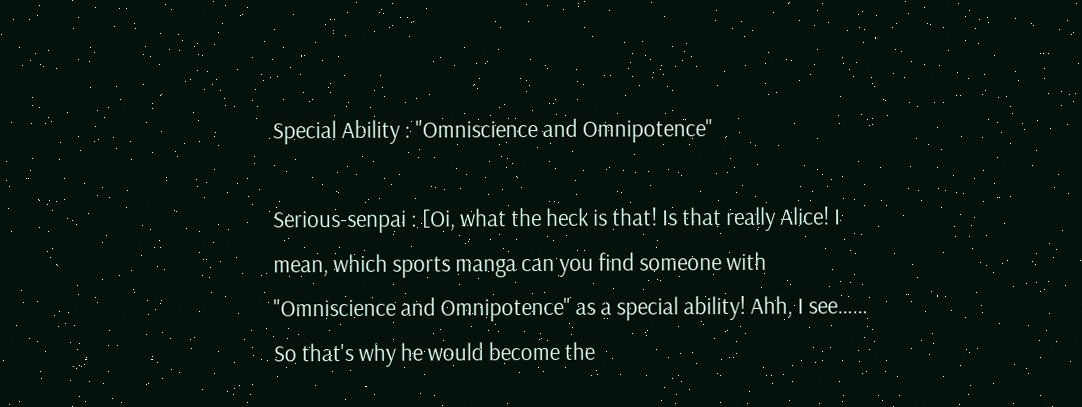Special Ability : "Omniscience and Omnipotence"

Serious-senpai : [Oi, what the heck is that! Is that really Alice! I mean, which sports manga can you find someone with "Omniscience and Omnipotence" as a special ability! Ahh, I see…… So that's why he would become the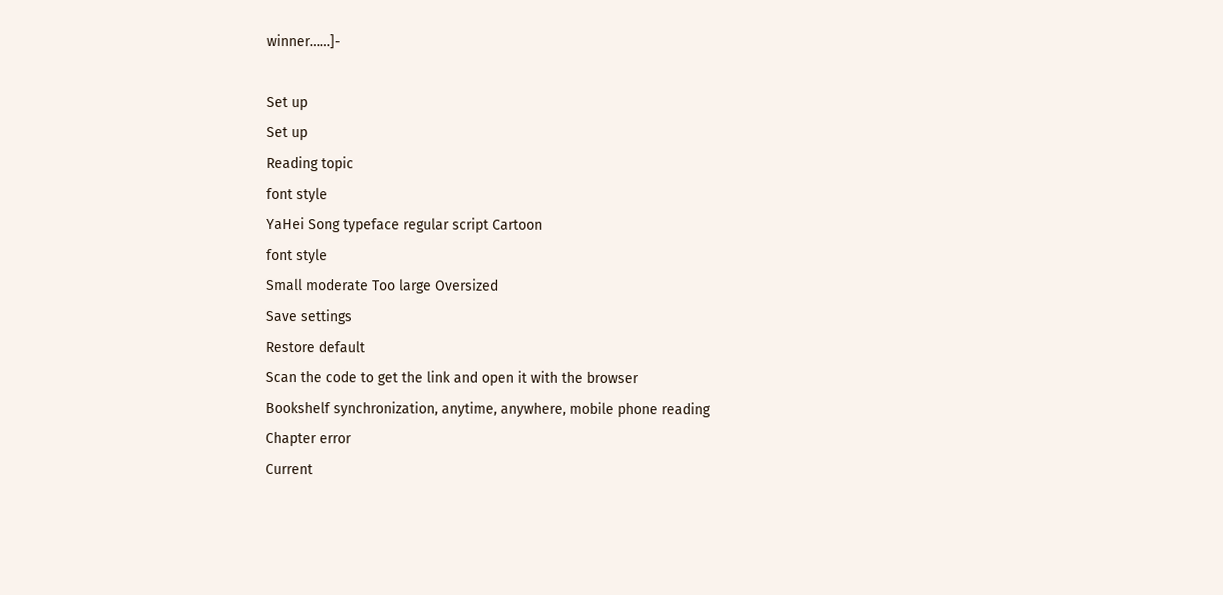winner……]-

Set up
Set up
Reading topic
font style
YaHei Song typeface regular script Cartoon
font style
Small moderate Too large Oversized
Save settings
Restore default
Scan the code to get the link and open it with the browser
Bookshelf synchronization, anytime, anywhere, mobile phone reading
Chapter error
Current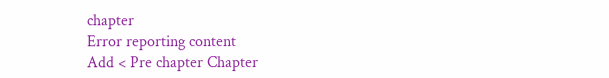chapter
Error reporting content
Add < Pre chapter Chapter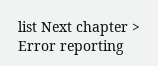list Next chapter > Error reporting